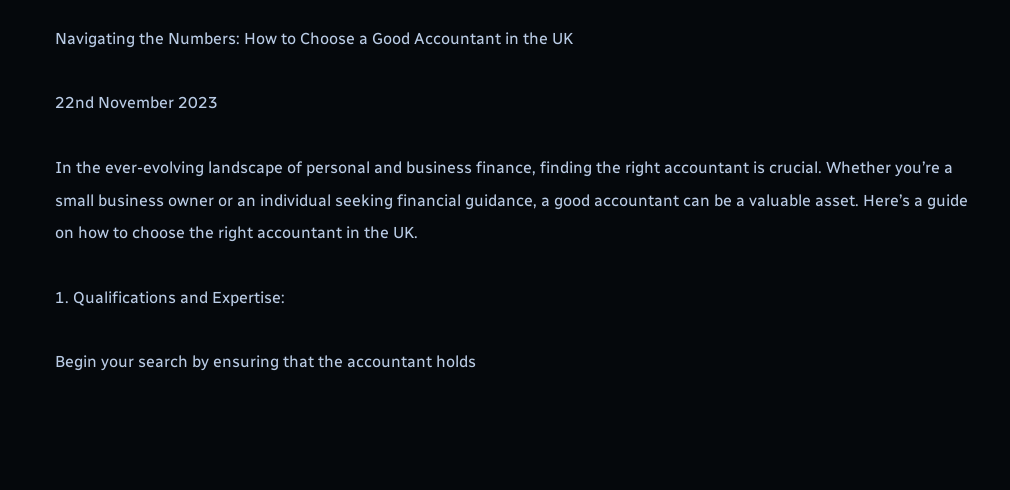Navigating the Numbers: How to Choose a Good Accountant in the UK

22nd November 2023

In the ever-evolving landscape of personal and business finance, finding the right accountant is crucial. Whether you’re a small business owner or an individual seeking financial guidance, a good accountant can be a valuable asset. Here’s a guide on how to choose the right accountant in the UK.

1. Qualifications and Expertise:

Begin your search by ensuring that the accountant holds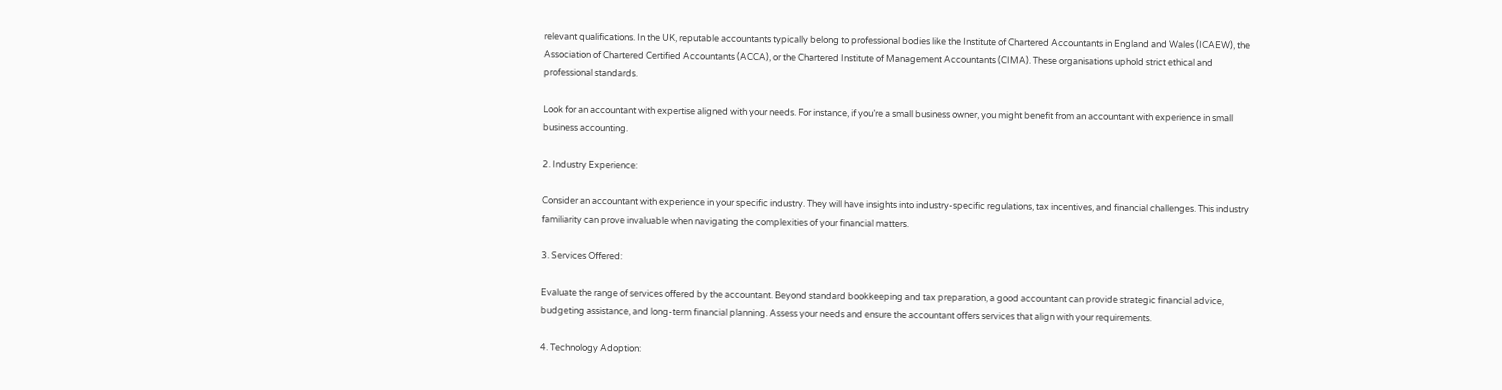relevant qualifications. In the UK, reputable accountants typically belong to professional bodies like the Institute of Chartered Accountants in England and Wales (ICAEW), the Association of Chartered Certified Accountants (ACCA), or the Chartered Institute of Management Accountants (CIMA). These organisations uphold strict ethical and professional standards.

Look for an accountant with expertise aligned with your needs. For instance, if you’re a small business owner, you might benefit from an accountant with experience in small business accounting.

2. Industry Experience:

Consider an accountant with experience in your specific industry. They will have insights into industry-specific regulations, tax incentives, and financial challenges. This industry familiarity can prove invaluable when navigating the complexities of your financial matters.

3. Services Offered:

Evaluate the range of services offered by the accountant. Beyond standard bookkeeping and tax preparation, a good accountant can provide strategic financial advice, budgeting assistance, and long-term financial planning. Assess your needs and ensure the accountant offers services that align with your requirements.

4. Technology Adoption: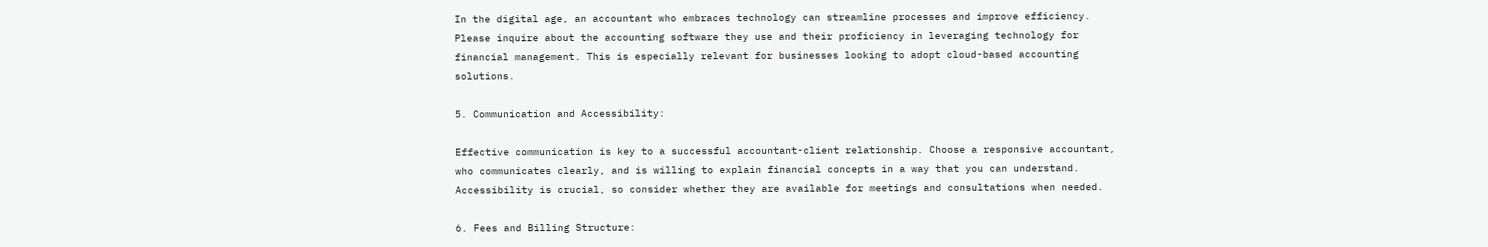In the digital age, an accountant who embraces technology can streamline processes and improve efficiency. Please inquire about the accounting software they use and their proficiency in leveraging technology for financial management. This is especially relevant for businesses looking to adopt cloud-based accounting solutions.

5. Communication and Accessibility:

Effective communication is key to a successful accountant-client relationship. Choose a responsive accountant, who communicates clearly, and is willing to explain financial concepts in a way that you can understand. Accessibility is crucial, so consider whether they are available for meetings and consultations when needed.

6. Fees and Billing Structure: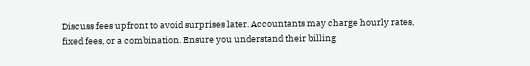Discuss fees upfront to avoid surprises later. Accountants may charge hourly rates, fixed fees, or a combination. Ensure you understand their billing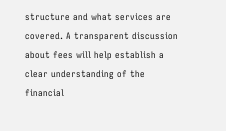structure and what services are covered. A transparent discussion about fees will help establish a clear understanding of the financial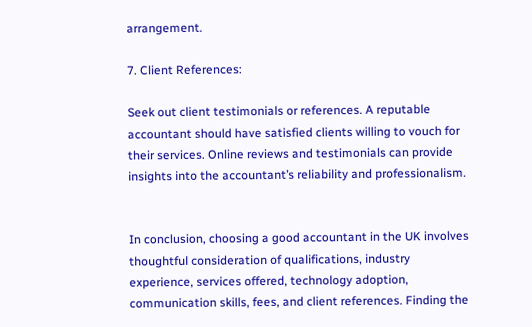arrangement.

7. Client References:

Seek out client testimonials or references. A reputable accountant should have satisfied clients willing to vouch for their services. Online reviews and testimonials can provide insights into the accountant’s reliability and professionalism.


In conclusion, choosing a good accountant in the UK involves thoughtful consideration of qualifications, industry experience, services offered, technology adoption, communication skills, fees, and client references. Finding the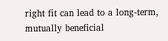right fit can lead to a long-term, mutually beneficial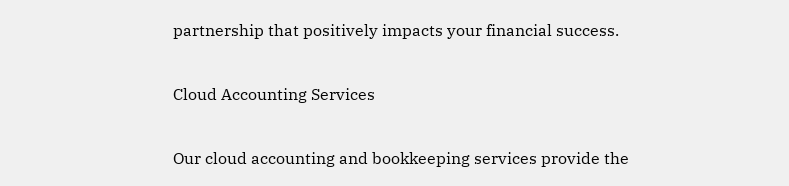partnership that positively impacts your financial success.

Cloud Accounting Services

Our cloud accounting and bookkeeping services provide the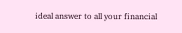ideal answer to all your financial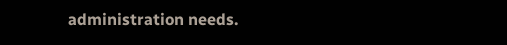administration needs.